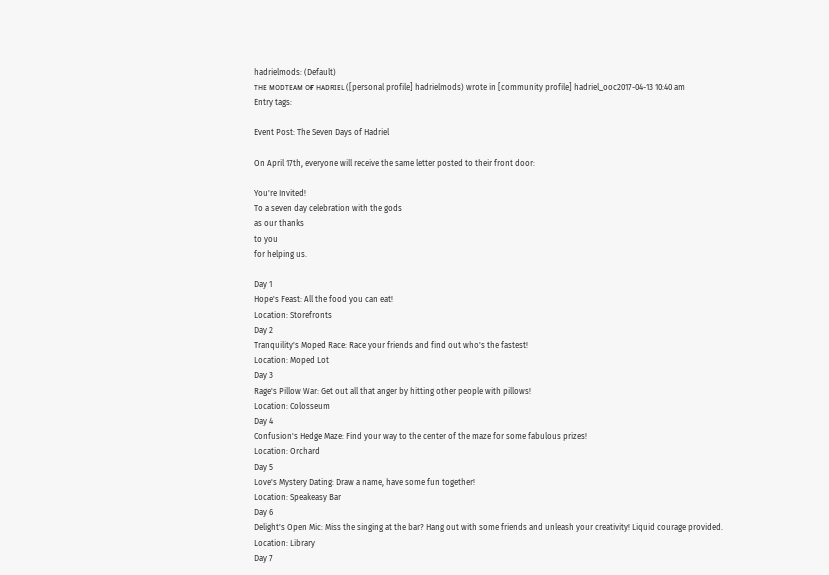hadrielmods: (Default)
ᴛʜᴇ ᴍᴏᴅᴛᴇᴀᴍ ᴏғ ʜᴀᴅʀɪᴇʟ ([personal profile] hadrielmods) wrote in [community profile] hadriel_ooc2017-04-13 10:40 am
Entry tags:

Event Post: The Seven Days of Hadriel

On April 17th, everyone will receive the same letter posted to their front door:

You're Invited!
To a seven day celebration with the gods
as our thanks
to you
for helping us.

Day 1
Hope's Feast: All the food you can eat!
Location: Storefronts
Day 2
Tranquility's Moped Race: Race your friends and find out who's the fastest!
Location: Moped Lot
Day 3
Rage's Pillow War: Get out all that anger by hitting other people with pillows!
Location: Colosseum
Day 4
Confusion's Hedge Maze: Find your way to the center of the maze for some fabulous prizes!
Location: Orchard
Day 5
Love's Mystery Dating: Draw a name, have some fun together!
Location: Speakeasy Bar
Day 6
Delight's Open Mic: Miss the singing at the bar? Hang out with some friends and unleash your creativity! Liquid courage provided.
Location: Library
Day 7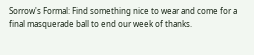Sorrow's Formal: Find something nice to wear and come for a final masquerade ball to end our week of thanks.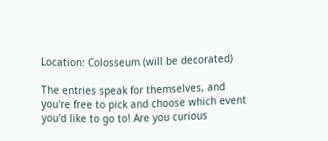Location: Colosseum (will be decorated)

The entries speak for themselves, and you're free to pick and choose which event you'd like to go to! Are you curious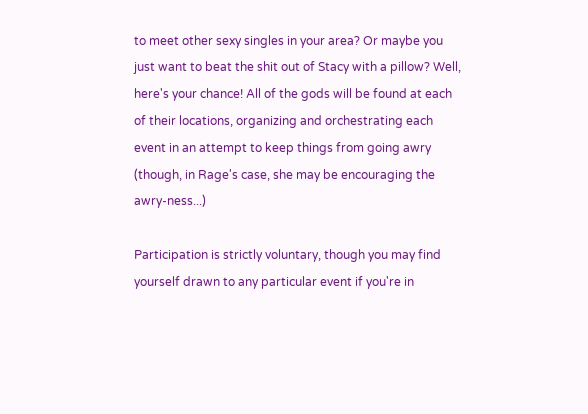to meet other sexy singles in your area? Or maybe you just want to beat the shit out of Stacy with a pillow? Well, here's your chance! All of the gods will be found at each of their locations, organizing and orchestrating each event in an attempt to keep things from going awry (though, in Rage's case, she may be encouraging the awry-ness...)

Participation is strictly voluntary, though you may find yourself drawn to any particular event if you're in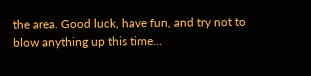the area. Good luck, have fun, and try not to blow anything up this time...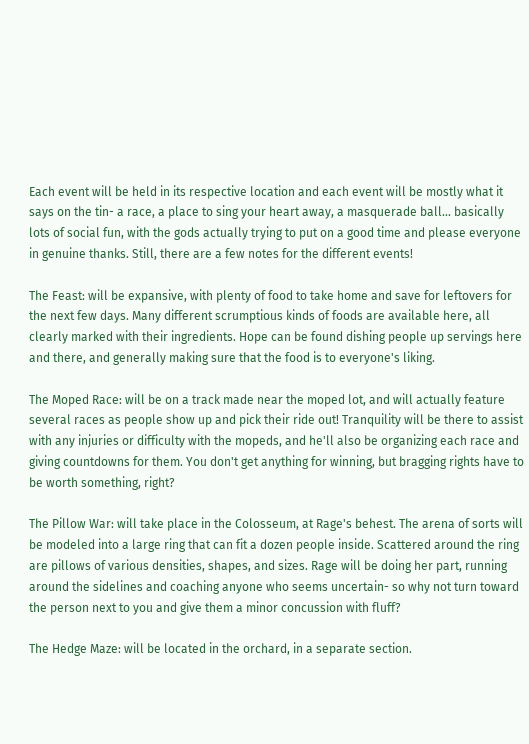Each event will be held in its respective location and each event will be mostly what it says on the tin- a race, a place to sing your heart away, a masquerade ball... basically lots of social fun, with the gods actually trying to put on a good time and please everyone in genuine thanks. Still, there are a few notes for the different events!

The Feast: will be expansive, with plenty of food to take home and save for leftovers for the next few days. Many different scrumptious kinds of foods are available here, all clearly marked with their ingredients. Hope can be found dishing people up servings here and there, and generally making sure that the food is to everyone's liking.

The Moped Race: will be on a track made near the moped lot, and will actually feature several races as people show up and pick their ride out! Tranquility will be there to assist with any injuries or difficulty with the mopeds, and he'll also be organizing each race and giving countdowns for them. You don't get anything for winning, but bragging rights have to be worth something, right?

The Pillow War: will take place in the Colosseum, at Rage's behest. The arena of sorts will be modeled into a large ring that can fit a dozen people inside. Scattered around the ring are pillows of various densities, shapes, and sizes. Rage will be doing her part, running around the sidelines and coaching anyone who seems uncertain- so why not turn toward the person next to you and give them a minor concussion with fluff?

The Hedge Maze: will be located in the orchard, in a separate section.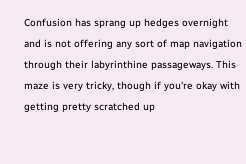Confusion has sprang up hedges overnight and is not offering any sort of map navigation through their labyrinthine passageways. This maze is very tricky, though if you're okay with getting pretty scratched up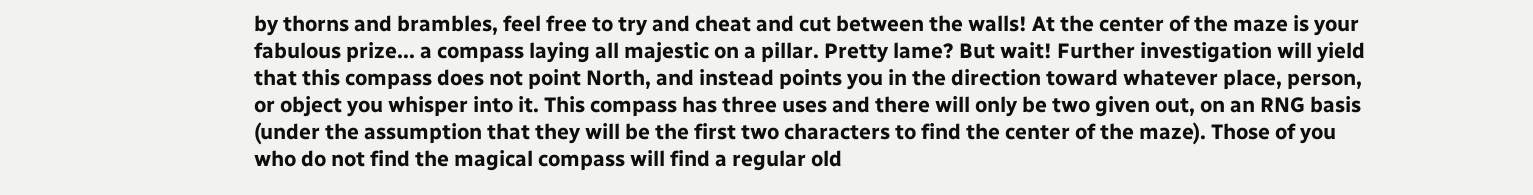by thorns and brambles, feel free to try and cheat and cut between the walls! At the center of the maze is your fabulous prize... a compass laying all majestic on a pillar. Pretty lame? But wait! Further investigation will yield that this compass does not point North, and instead points you in the direction toward whatever place, person, or object you whisper into it. This compass has three uses and there will only be two given out, on an RNG basis (under the assumption that they will be the first two characters to find the center of the maze). Those of you who do not find the magical compass will find a regular old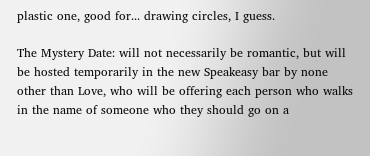plastic one, good for... drawing circles, I guess.

The Mystery Date: will not necessarily be romantic, but will be hosted temporarily in the new Speakeasy bar by none other than Love, who will be offering each person who walks in the name of someone who they should go on a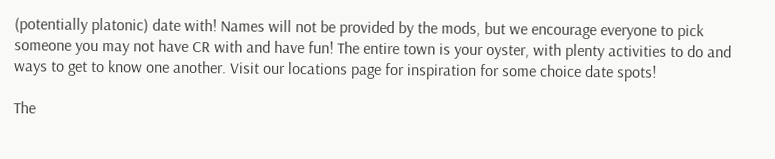(potentially platonic) date with! Names will not be provided by the mods, but we encourage everyone to pick someone you may not have CR with and have fun! The entire town is your oyster, with plenty activities to do and ways to get to know one another. Visit our locations page for inspiration for some choice date spots!

The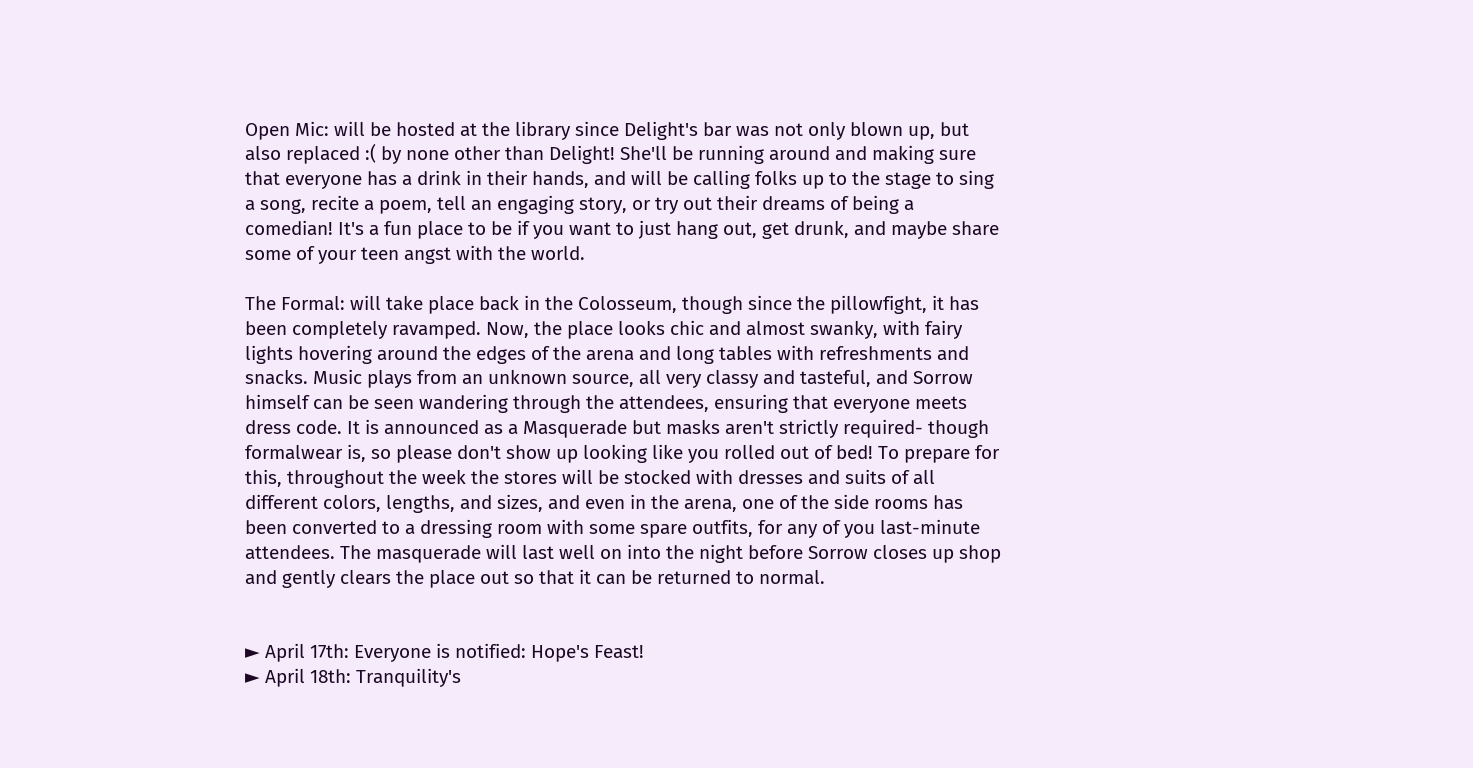Open Mic: will be hosted at the library since Delight's bar was not only blown up, but also replaced :( by none other than Delight! She'll be running around and making sure that everyone has a drink in their hands, and will be calling folks up to the stage to sing a song, recite a poem, tell an engaging story, or try out their dreams of being a comedian! It's a fun place to be if you want to just hang out, get drunk, and maybe share some of your teen angst with the world.

The Formal: will take place back in the Colosseum, though since the pillowfight, it has been completely ravamped. Now, the place looks chic and almost swanky, with fairy lights hovering around the edges of the arena and long tables with refreshments and snacks. Music plays from an unknown source, all very classy and tasteful, and Sorrow himself can be seen wandering through the attendees, ensuring that everyone meets dress code. It is announced as a Masquerade but masks aren't strictly required- though formalwear is, so please don't show up looking like you rolled out of bed! To prepare for this, throughout the week the stores will be stocked with dresses and suits of all different colors, lengths, and sizes, and even in the arena, one of the side rooms has been converted to a dressing room with some spare outfits, for any of you last-minute attendees. The masquerade will last well on into the night before Sorrow closes up shop and gently clears the place out so that it can be returned to normal.


► April 17th: Everyone is notified: Hope's Feast!
► April 18th: Tranquility's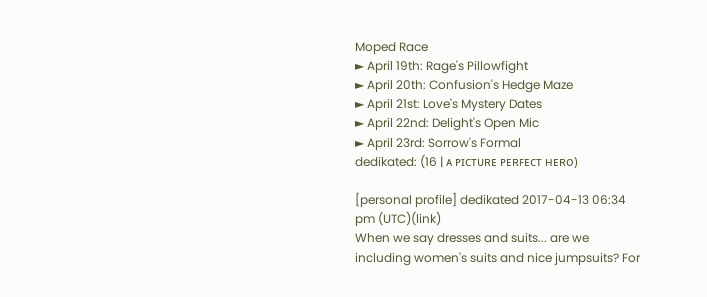Moped Race
► April 19th: Rage's Pillowfight
► April 20th: Confusion's Hedge Maze
► April 21st: Love's Mystery Dates
► April 22nd: Delight's Open Mic
► April 23rd: Sorrow's Formal
dedikated: (16 | ᴀ ᴘɪᴄᴛᴜʀᴇ ᴘᴇʀꜰᴇᴄᴛ ʜᴇʀᴏ)

[personal profile] dedikated 2017-04-13 06:34 pm (UTC)(link)
When we say dresses and suits... are we including women's suits and nice jumpsuits? For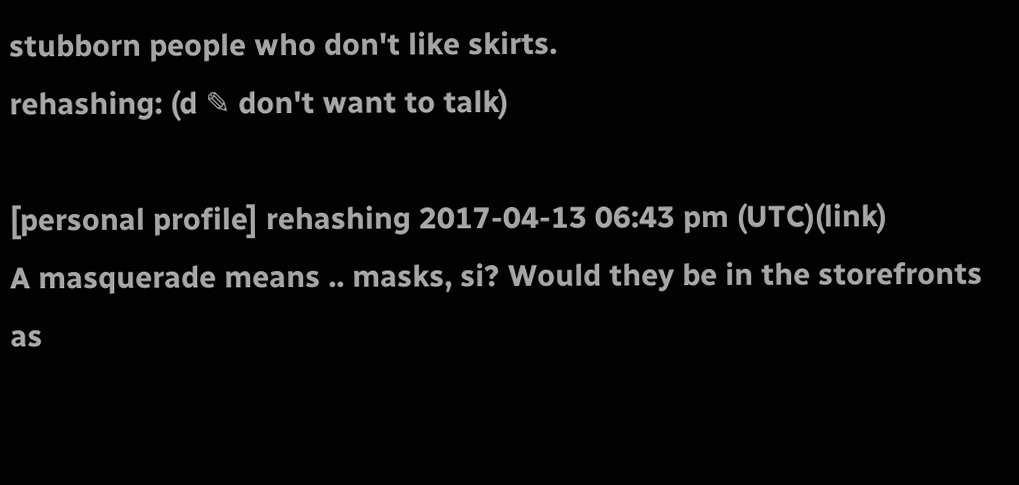stubborn people who don't like skirts.
rehashing: (d ✎ don't want to talk)

[personal profile] rehashing 2017-04-13 06:43 pm (UTC)(link)
A masquerade means .. masks, si? Would they be in the storefronts as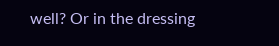well? Or in the dressing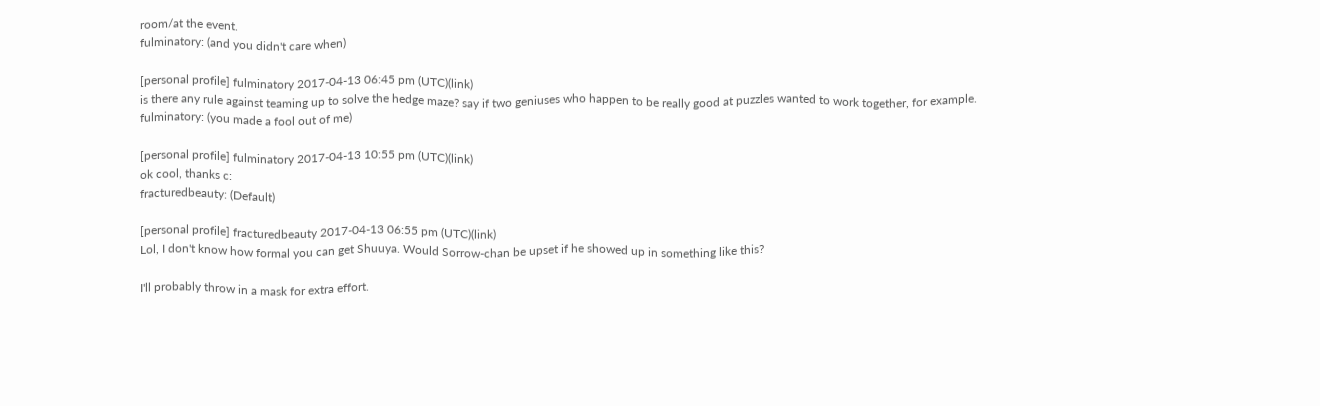room/at the event.
fulminatory: (and you didn't care when)

[personal profile] fulminatory 2017-04-13 06:45 pm (UTC)(link)
is there any rule against teaming up to solve the hedge maze? say if two geniuses who happen to be really good at puzzles wanted to work together, for example.
fulminatory: (you made a fool out of me)

[personal profile] fulminatory 2017-04-13 10:55 pm (UTC)(link)
ok cool, thanks c:
fracturedbeauty: (Default)

[personal profile] fracturedbeauty 2017-04-13 06:55 pm (UTC)(link)
Lol, I don't know how formal you can get Shuuya. Would Sorrow-chan be upset if he showed up in something like this?

I'll probably throw in a mask for extra effort.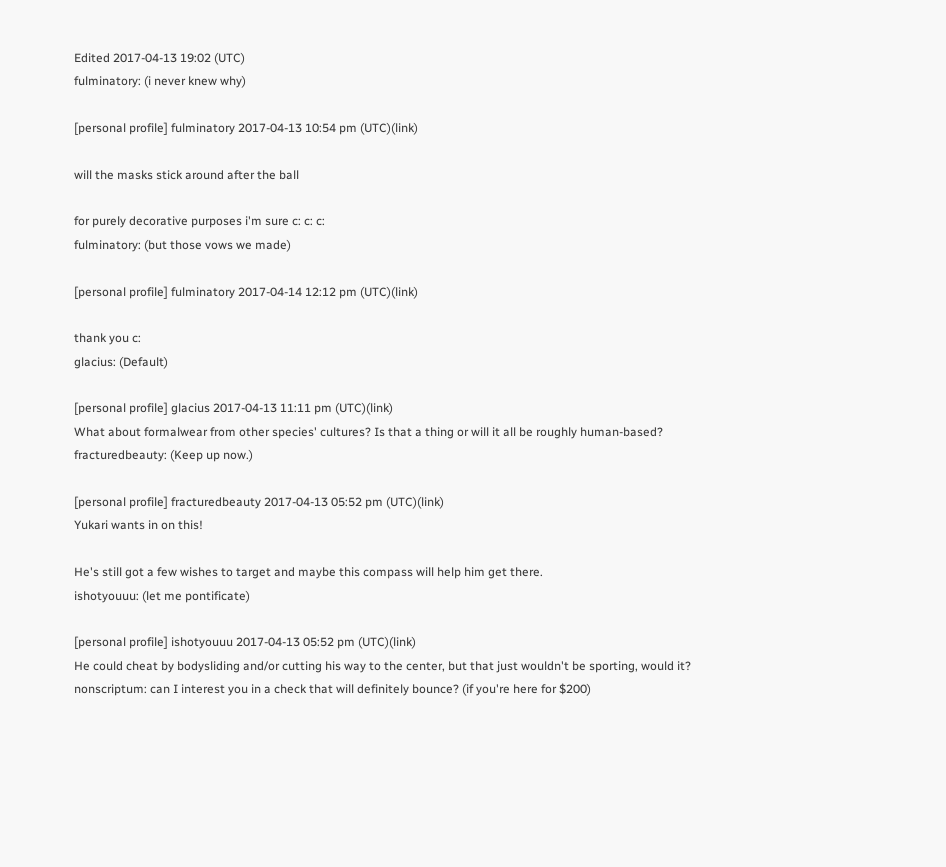Edited 2017-04-13 19:02 (UTC)
fulminatory: (i never knew why)

[personal profile] fulminatory 2017-04-13 10:54 pm (UTC)(link)

will the masks stick around after the ball

for purely decorative purposes i'm sure c: c: c:
fulminatory: (but those vows we made)

[personal profile] fulminatory 2017-04-14 12:12 pm (UTC)(link)

thank you c:
glacius: (Default)

[personal profile] glacius 2017-04-13 11:11 pm (UTC)(link)
What about formalwear from other species' cultures? Is that a thing or will it all be roughly human-based?
fracturedbeauty: (Keep up now.)

[personal profile] fracturedbeauty 2017-04-13 05:52 pm (UTC)(link)
Yukari wants in on this!

He's still got a few wishes to target and maybe this compass will help him get there.
ishotyouuu: (let me pontificate)

[personal profile] ishotyouuu 2017-04-13 05:52 pm (UTC)(link)
He could cheat by bodysliding and/or cutting his way to the center, but that just wouldn't be sporting, would it?
nonscriptum: can I interest you in a check that will definitely bounce? (if you're here for $200)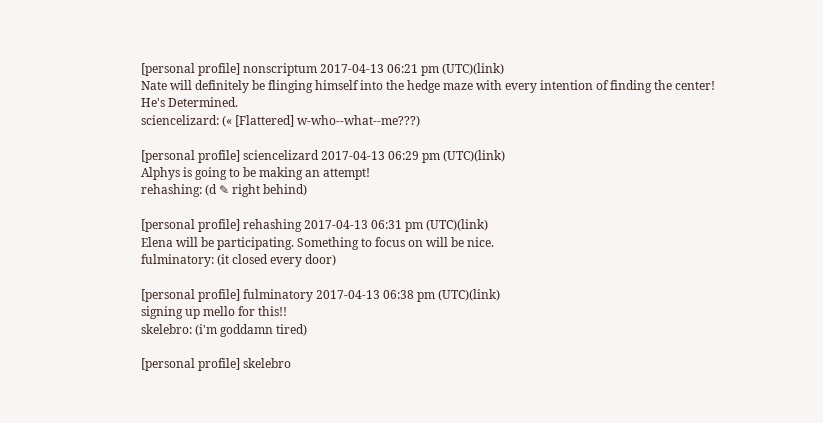[personal profile] nonscriptum 2017-04-13 06:21 pm (UTC)(link)
Nate will definitely be flinging himself into the hedge maze with every intention of finding the center! He's Determined.
sciencelizard: (« [Flattered] w-who--what--me???)

[personal profile] sciencelizard 2017-04-13 06:29 pm (UTC)(link)
Alphys is going to be making an attempt!
rehashing: (d ✎ right behind)

[personal profile] rehashing 2017-04-13 06:31 pm (UTC)(link)
Elena will be participating. Something to focus on will be nice.
fulminatory: (it closed every door)

[personal profile] fulminatory 2017-04-13 06:38 pm (UTC)(link)
signing up mello for this!!
skelebro: (i'm goddamn tired)

[personal profile] skelebro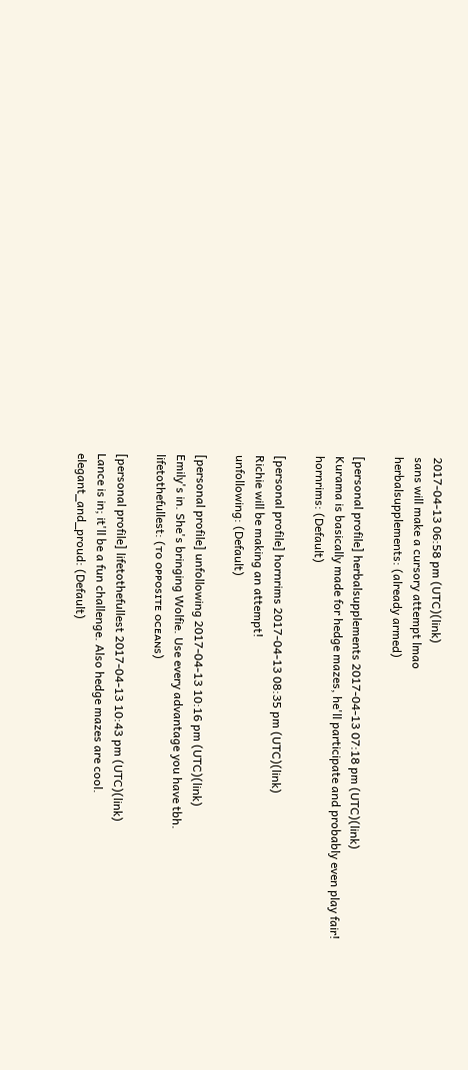2017-04-13 06:58 pm (UTC)(link)
sans will make a cursory attempt lmao
herbalsupplements: (already armed)

[personal profile] herbalsupplements 2017-04-13 07:18 pm (UTC)(link)
Kurama is basically made for hedge mazes, he'll participate and probably even play fair!
hornrims: (Default)

[personal profile] hornrims 2017-04-13 08:35 pm (UTC)(link)
Richie will be making an attempt!
unfollowing: (Default)

[personal profile] unfollowing 2017-04-13 10:16 pm (UTC)(link)
Emily's in. She's bringing Wolfie. Use every advantage you have tbh.
lifetothefullest: (ᴛᴏ ᴏᴘᴘᴏsɪᴛᴇ ᴏᴄᴇᴀɴs)

[personal profile] lifetothefullest 2017-04-13 10:43 pm (UTC)(link)
Lance is in; it'll be a fun challenge. Also hedge mazes are cool.
elegant_and_proud: (Default)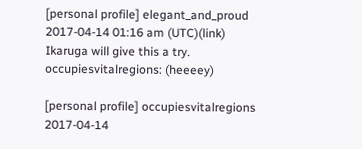[personal profile] elegant_and_proud 2017-04-14 01:16 am (UTC)(link)
Ikaruga will give this a try.
occupiesvitalregions: (heeeey)

[personal profile] occupiesvitalregions 2017-04-14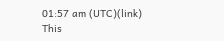01:57 am (UTC)(link)
This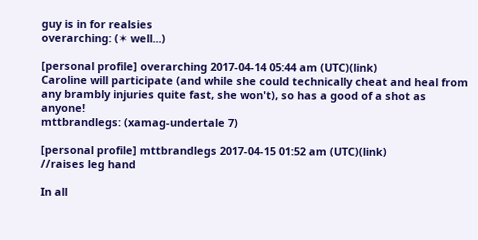guy is in for realsies
overarching: (✶ well...)

[personal profile] overarching 2017-04-14 05:44 am (UTC)(link)
Caroline will participate (and while she could technically cheat and heal from any brambly injuries quite fast, she won't), so has a good of a shot as anyone!
mttbrandlegs: (xamag-undertale 7)

[personal profile] mttbrandlegs 2017-04-15 01:52 am (UTC)(link)
//raises leg hand

In all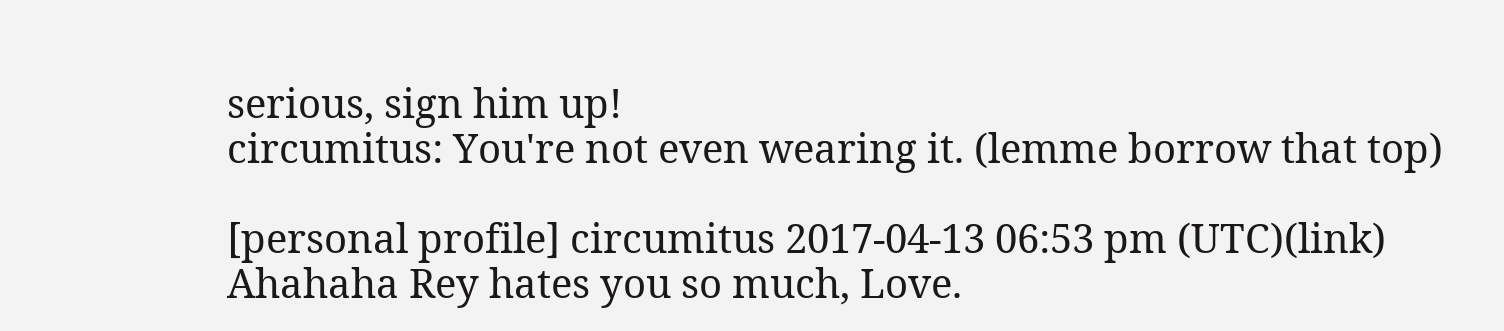serious, sign him up!
circumitus: You're not even wearing it. (lemme borrow that top)

[personal profile] circumitus 2017-04-13 06:53 pm (UTC)(link)
Ahahaha Rey hates you so much, Love.